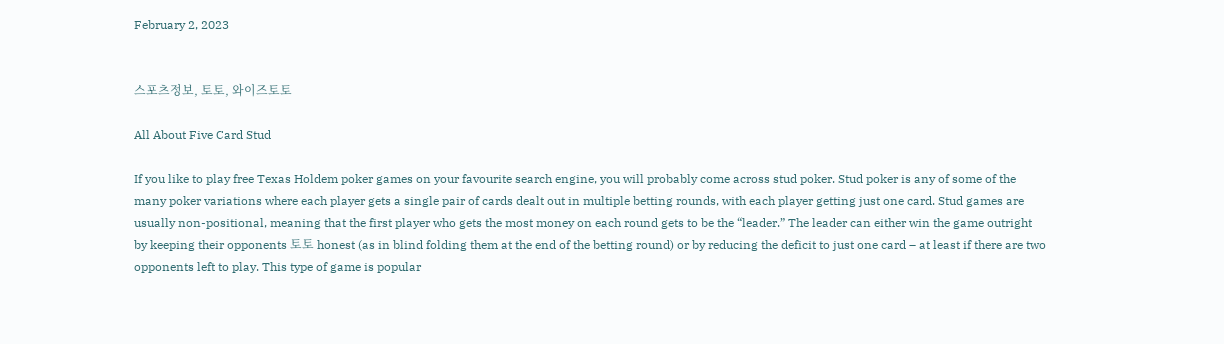February 2, 2023


스포츠정보, 토토, 와이즈토토

All About Five Card Stud

If you like to play free Texas Holdem poker games on your favourite search engine, you will probably come across stud poker. Stud poker is any of some of the many poker variations where each player gets a single pair of cards dealt out in multiple betting rounds, with each player getting just one card. Stud games are usually non-positional, meaning that the first player who gets the most money on each round gets to be the “leader.” The leader can either win the game outright by keeping their opponents 토토 honest (as in blind folding them at the end of the betting round) or by reducing the deficit to just one card – at least if there are two opponents left to play. This type of game is popular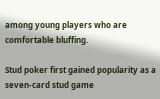among young players who are comfortable bluffing.

Stud poker first gained popularity as a seven-card stud game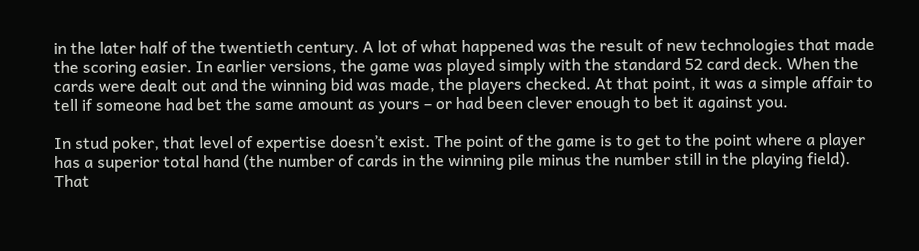in the later half of the twentieth century. A lot of what happened was the result of new technologies that made the scoring easier. In earlier versions, the game was played simply with the standard 52 card deck. When the cards were dealt out and the winning bid was made, the players checked. At that point, it was a simple affair to tell if someone had bet the same amount as yours – or had been clever enough to bet it against you.

In stud poker, that level of expertise doesn’t exist. The point of the game is to get to the point where a player has a superior total hand (the number of cards in the winning pile minus the number still in the playing field). That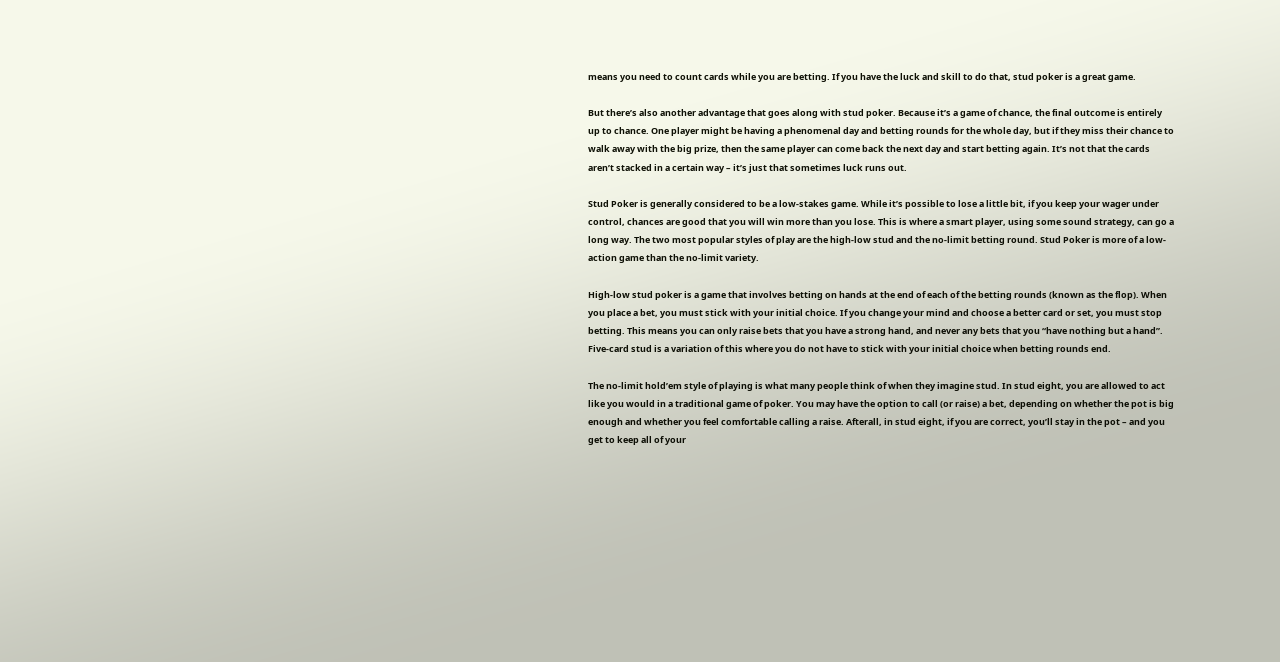means you need to count cards while you are betting. If you have the luck and skill to do that, stud poker is a great game.

But there’s also another advantage that goes along with stud poker. Because it’s a game of chance, the final outcome is entirely up to chance. One player might be having a phenomenal day and betting rounds for the whole day, but if they miss their chance to walk away with the big prize, then the same player can come back the next day and start betting again. It’s not that the cards aren’t stacked in a certain way – it’s just that sometimes luck runs out.

Stud Poker is generally considered to be a low-stakes game. While it’s possible to lose a little bit, if you keep your wager under control, chances are good that you will win more than you lose. This is where a smart player, using some sound strategy, can go a long way. The two most popular styles of play are the high-low stud and the no-limit betting round. Stud Poker is more of a low-action game than the no-limit variety.

High-low stud poker is a game that involves betting on hands at the end of each of the betting rounds (known as the flop). When you place a bet, you must stick with your initial choice. If you change your mind and choose a better card or set, you must stop betting. This means you can only raise bets that you have a strong hand, and never any bets that you “have nothing but a hand”. Five-card stud is a variation of this where you do not have to stick with your initial choice when betting rounds end.

The no-limit hold’em style of playing is what many people think of when they imagine stud. In stud eight, you are allowed to act like you would in a traditional game of poker. You may have the option to call (or raise) a bet, depending on whether the pot is big enough and whether you feel comfortable calling a raise. Afterall, in stud eight, if you are correct, you’ll stay in the pot – and you get to keep all of your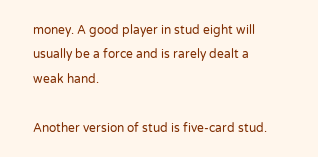money. A good player in stud eight will usually be a force and is rarely dealt a weak hand.

Another version of stud is five-card stud.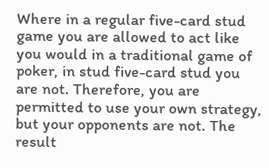Where in a regular five-card stud game you are allowed to act like you would in a traditional game of poker, in stud five-card stud you are not. Therefore, you are permitted to use your own strategy, but your opponents are not. The result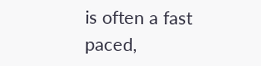is often a fast paced,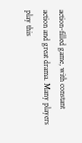action-filled game, with constant action and great drama. Many players play this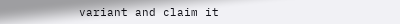variant and claim it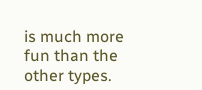is much more fun than the other types.